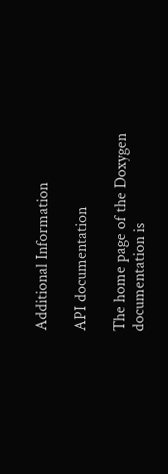Additional Information

API documentation

The home page of the Doxygen documentation is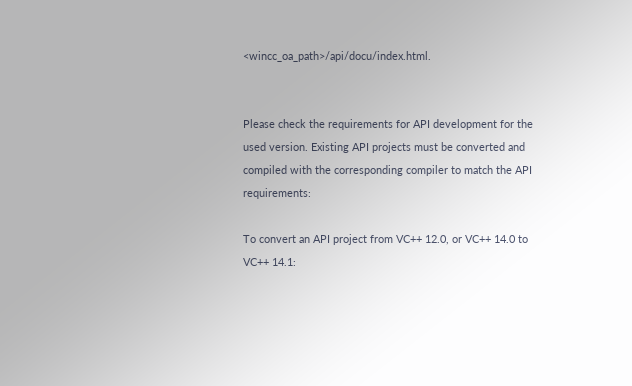<wincc_oa_path>/api/docu/index.html.


Please check the requirements for API development for the used version. Existing API projects must be converted and compiled with the corresponding compiler to match the API requirements:

To convert an API project from VC++ 12.0, or VC++ 14.0 to VC++ 14.1: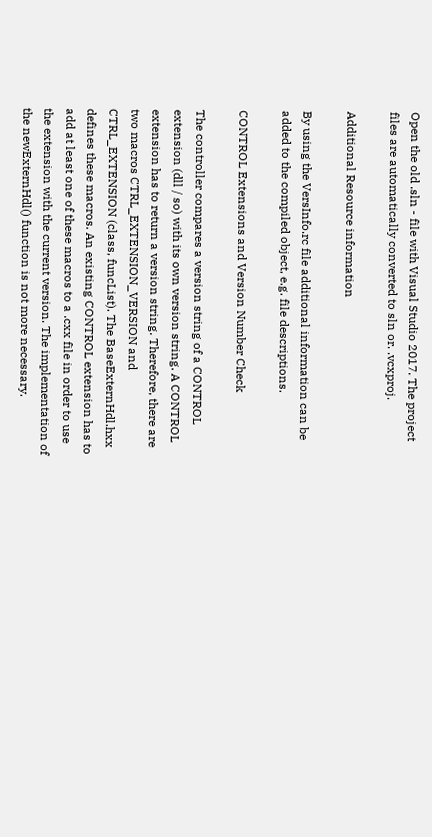Open the old .sln - file with Visual Studio 2017. The project files are automatically converted to sln or. .vcxproj.

Additional Resource information

By using the VersInfo.rc file additional information can be added to the compiled object, e.g. file descriptions.

CONTROL Extensions and Version Number Check

The controller compares a version string of a CONTROL extension (dll / so) with its own version string. A CONTROL extension has to return a version string. Therefore, there are two macros CTRL_EXTENSION_VERSION and CTRL_EXTENSION (class, funcList). The BaseExternHdl.hxx defines these macros. An existing CONTROL extension has to add at least one of these macros to a .cxx file in order to use the extension with the current version. The implementation of the newExternHdl() function is not more necessary.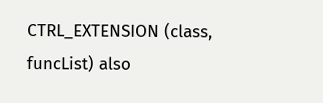CTRL_EXTENSION (class, funcList) also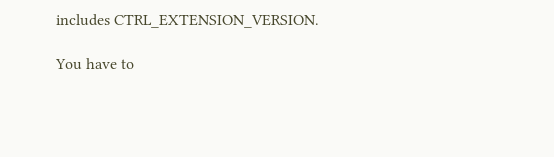includes CTRL_EXTENSION_VERSION.

You have to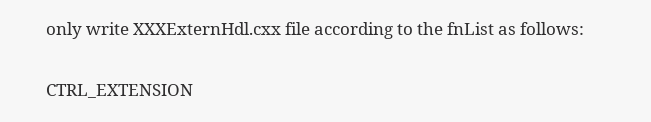only write XXXExternHdl.cxx file according to the fnList as follows:

CTRL_EXTENSION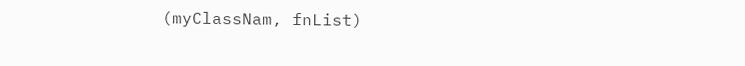(myClassNam, fnList)